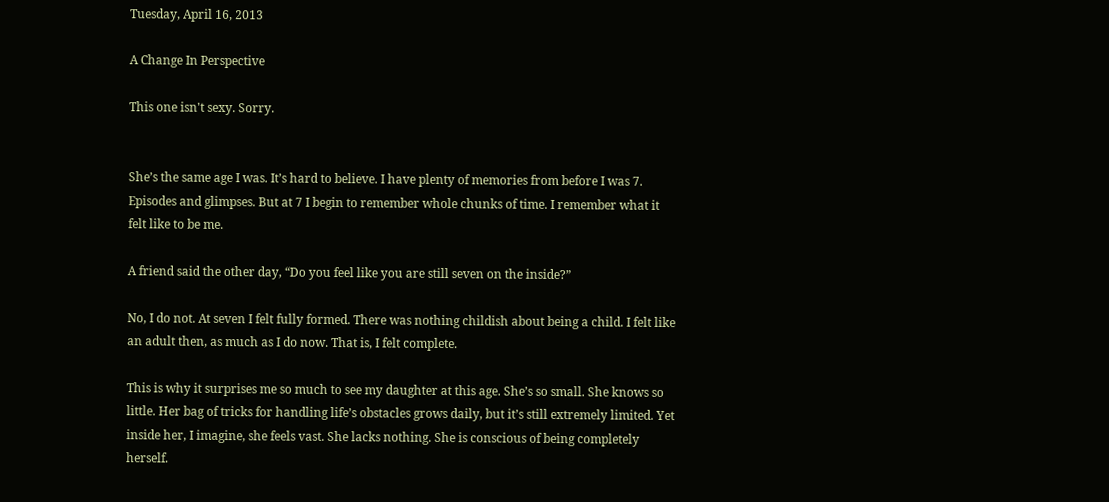Tuesday, April 16, 2013

A Change In Perspective

This one isn't sexy. Sorry.


She’s the same age I was. It’s hard to believe. I have plenty of memories from before I was 7. Episodes and glimpses. But at 7 I begin to remember whole chunks of time. I remember what it felt like to be me.

A friend said the other day, “Do you feel like you are still seven on the inside?”

No, I do not. At seven I felt fully formed. There was nothing childish about being a child. I felt like an adult then, as much as I do now. That is, I felt complete.

This is why it surprises me so much to see my daughter at this age. She’s so small. She knows so little. Her bag of tricks for handling life’s obstacles grows daily, but it’s still extremely limited. Yet inside her, I imagine, she feels vast. She lacks nothing. She is conscious of being completely  herself.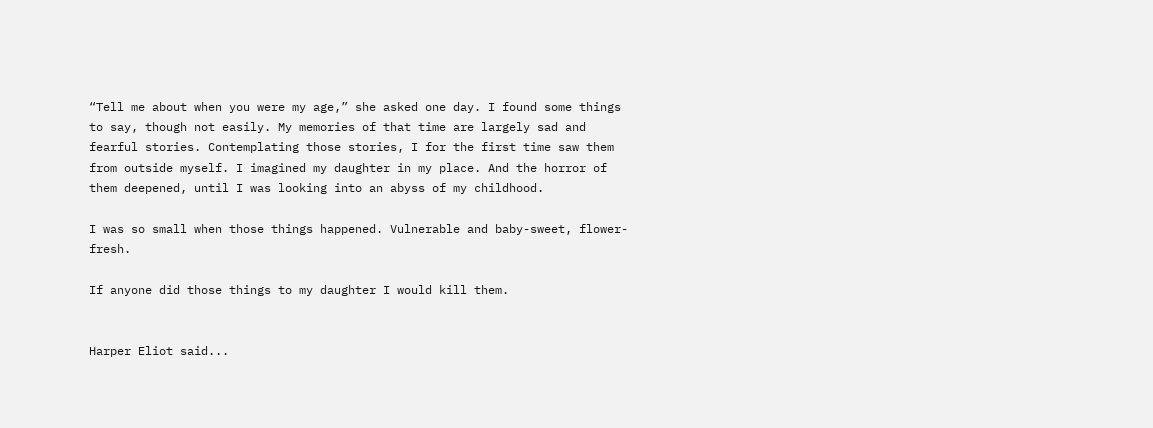“Tell me about when you were my age,” she asked one day. I found some things to say, though not easily. My memories of that time are largely sad and fearful stories. Contemplating those stories, I for the first time saw them from outside myself. I imagined my daughter in my place. And the horror of them deepened, until I was looking into an abyss of my childhood.

I was so small when those things happened. Vulnerable and baby-sweet, flower-fresh.

If anyone did those things to my daughter I would kill them.


Harper Eliot said...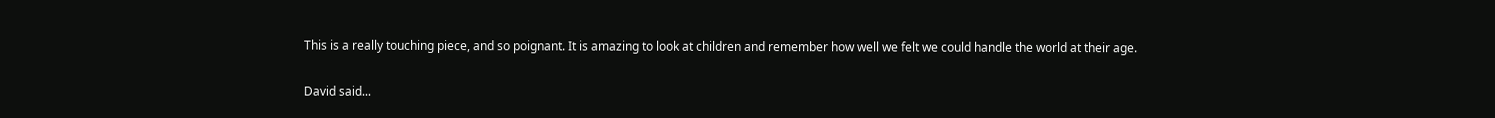This is a really touching piece, and so poignant. It is amazing to look at children and remember how well we felt we could handle the world at their age.

David said...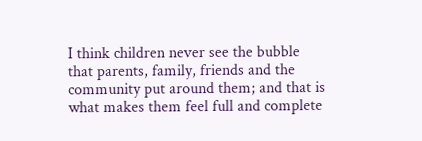I think children never see the bubble that parents, family, friends and the community put around them; and that is what makes them feel full and complete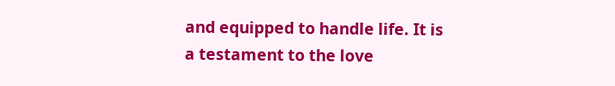and equipped to handle life. It is a testament to the love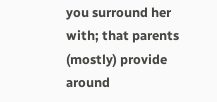you surround her with; that parents (mostly) provide around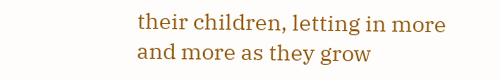their children, letting in more and more as they grow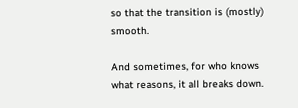so that the transition is (mostly) smooth.

And sometimes, for who knows what reasons, it all breaks down.